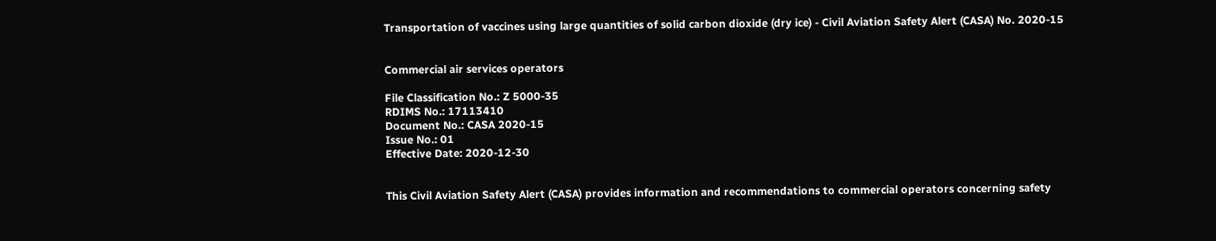Transportation of vaccines using large quantities of solid carbon dioxide (dry ice) - Civil Aviation Safety Alert (CASA) No. 2020-15


Commercial air services operators

File Classification No.: Z 5000-35
RDIMS No.: 17113410
Document No.: CASA 2020-15
Issue No.: 01
Effective Date: 2020-12-30


This Civil Aviation Safety Alert (CASA) provides information and recommendations to commercial operators concerning safety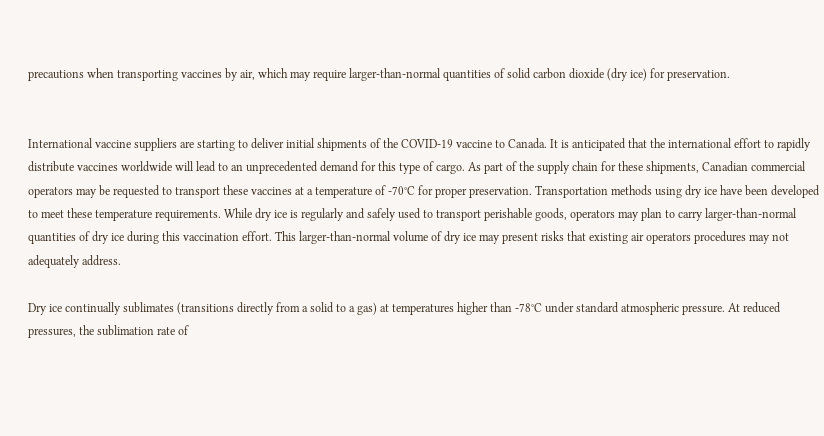precautions when transporting vaccines by air, which may require larger-than-normal quantities of solid carbon dioxide (dry ice) for preservation.


International vaccine suppliers are starting to deliver initial shipments of the COVID-19 vaccine to Canada. It is anticipated that the international effort to rapidly distribute vaccines worldwide will lead to an unprecedented demand for this type of cargo. As part of the supply chain for these shipments, Canadian commercial operators may be requested to transport these vaccines at a temperature of -70°C for proper preservation. Transportation methods using dry ice have been developed to meet these temperature requirements. While dry ice is regularly and safely used to transport perishable goods, operators may plan to carry larger-than-normal quantities of dry ice during this vaccination effort. This larger-than-normal volume of dry ice may present risks that existing air operators procedures may not adequately address.

Dry ice continually sublimates (transitions directly from a solid to a gas) at temperatures higher than -78°C under standard atmospheric pressure. At reduced pressures, the sublimation rate of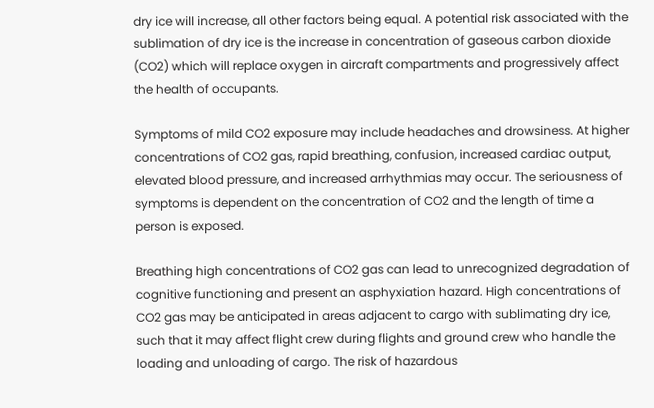dry ice will increase, all other factors being equal. A potential risk associated with the sublimation of dry ice is the increase in concentration of gaseous carbon dioxide (CO2) which will replace oxygen in aircraft compartments and progressively affect the health of occupants.

Symptoms of mild CO2 exposure may include headaches and drowsiness. At higher concentrations of CO2 gas, rapid breathing, confusion, increased cardiac output, elevated blood pressure, and increased arrhythmias may occur. The seriousness of symptoms is dependent on the concentration of CO2 and the length of time a person is exposed.

Breathing high concentrations of CO2 gas can lead to unrecognized degradation of cognitive functioning and present an asphyxiation hazard. High concentrations of CO2 gas may be anticipated in areas adjacent to cargo with sublimating dry ice, such that it may affect flight crew during flights and ground crew who handle the loading and unloading of cargo. The risk of hazardous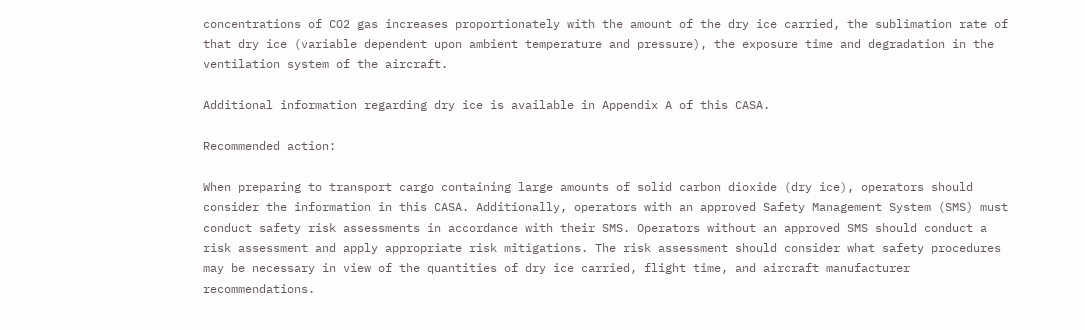concentrations of CO2 gas increases proportionately with the amount of the dry ice carried, the sublimation rate of that dry ice (variable dependent upon ambient temperature and pressure), the exposure time and degradation in the ventilation system of the aircraft.

Additional information regarding dry ice is available in Appendix A of this CASA.

Recommended action:

When preparing to transport cargo containing large amounts of solid carbon dioxide (dry ice), operators should consider the information in this CASA. Additionally, operators with an approved Safety Management System (SMS) must conduct safety risk assessments in accordance with their SMS. Operators without an approved SMS should conduct a risk assessment and apply appropriate risk mitigations. The risk assessment should consider what safety procedures may be necessary in view of the quantities of dry ice carried, flight time, and aircraft manufacturer recommendations.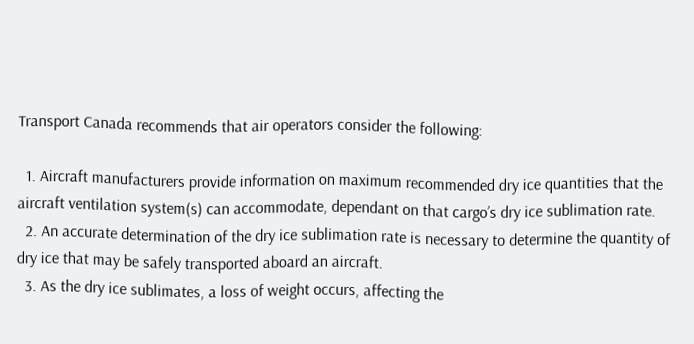Transport Canada recommends that air operators consider the following:

  1. Aircraft manufacturers provide information on maximum recommended dry ice quantities that the aircraft ventilation system(s) can accommodate, dependant on that cargo’s dry ice sublimation rate.
  2. An accurate determination of the dry ice sublimation rate is necessary to determine the quantity of dry ice that may be safely transported aboard an aircraft.
  3. As the dry ice sublimates, a loss of weight occurs, affecting the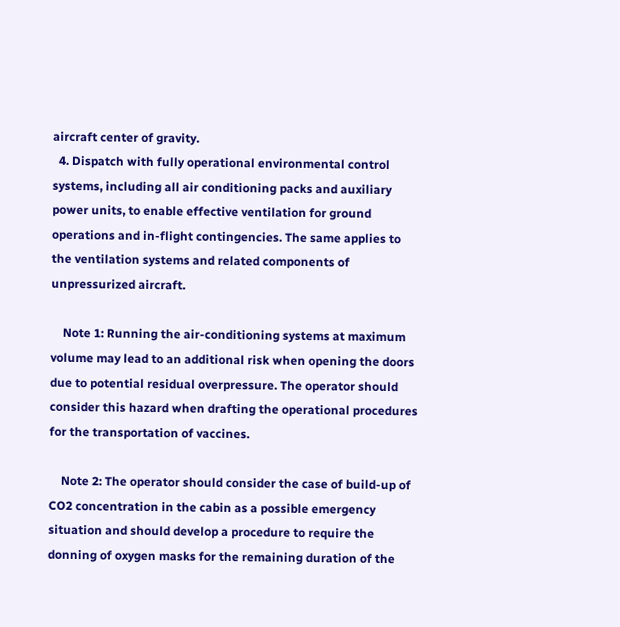aircraft center of gravity.
  4. Dispatch with fully operational environmental control systems, including all air conditioning packs and auxiliary power units, to enable effective ventilation for ground operations and in-flight contingencies. The same applies to the ventilation systems and related components of unpressurized aircraft.

    Note 1: Running the air-conditioning systems at maximum volume may lead to an additional risk when opening the doors due to potential residual overpressure. The operator should consider this hazard when drafting the operational procedures for the transportation of vaccines.

    Note 2: The operator should consider the case of build-up of CO2 concentration in the cabin as a possible emergency situation and should develop a procedure to require the donning of oxygen masks for the remaining duration of the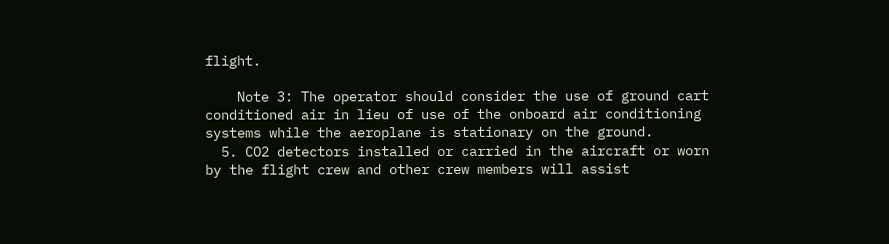flight.

    Note 3: The operator should consider the use of ground cart conditioned air in lieu of use of the onboard air conditioning systems while the aeroplane is stationary on the ground.
  5. CO2 detectors installed or carried in the aircraft or worn by the flight crew and other crew members will assist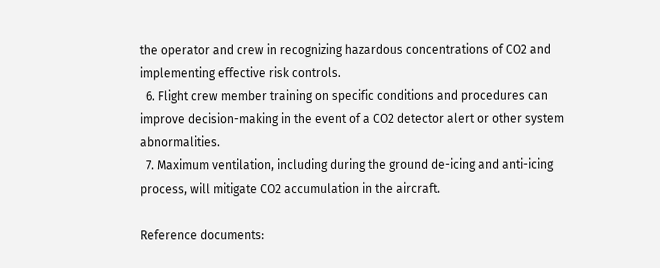the operator and crew in recognizing hazardous concentrations of CO2 and implementing effective risk controls.
  6. Flight crew member training on specific conditions and procedures can improve decision-making in the event of a CO2 detector alert or other system abnormalities.
  7. Maximum ventilation, including during the ground de-icing and anti-icing process, will mitigate CO2 accumulation in the aircraft.

Reference documents: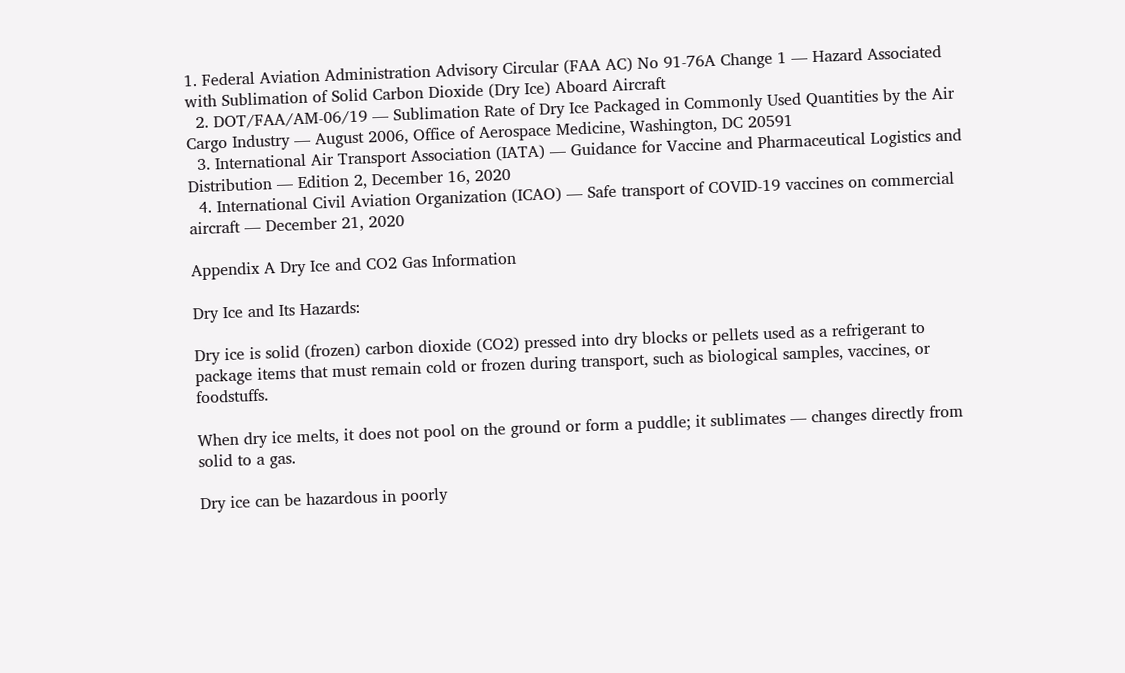1. Federal Aviation Administration Advisory Circular (FAA AC) No 91-76A Change 1 — Hazard Associated with Sublimation of Solid Carbon Dioxide (Dry Ice) Aboard Aircraft
  2. DOT/FAA/AM-06/19 — Sublimation Rate of Dry Ice Packaged in Commonly Used Quantities by the Air Cargo Industry — August 2006, Office of Aerospace Medicine, Washington, DC 20591
  3. International Air Transport Association (IATA) — Guidance for Vaccine and Pharmaceutical Logistics and Distribution — Edition 2, December 16, 2020
  4. International Civil Aviation Organization (ICAO) — Safe transport of COVID-19 vaccines on commercial aircraft — December 21, 2020

Appendix A Dry Ice and CO2 Gas Information

Dry Ice and Its Hazards:

Dry ice is solid (frozen) carbon dioxide (CO2) pressed into dry blocks or pellets used as a refrigerant to package items that must remain cold or frozen during transport, such as biological samples, vaccines, or foodstuffs.

When dry ice melts, it does not pool on the ground or form a puddle; it sublimates — changes directly from solid to a gas.

Dry ice can be hazardous in poorly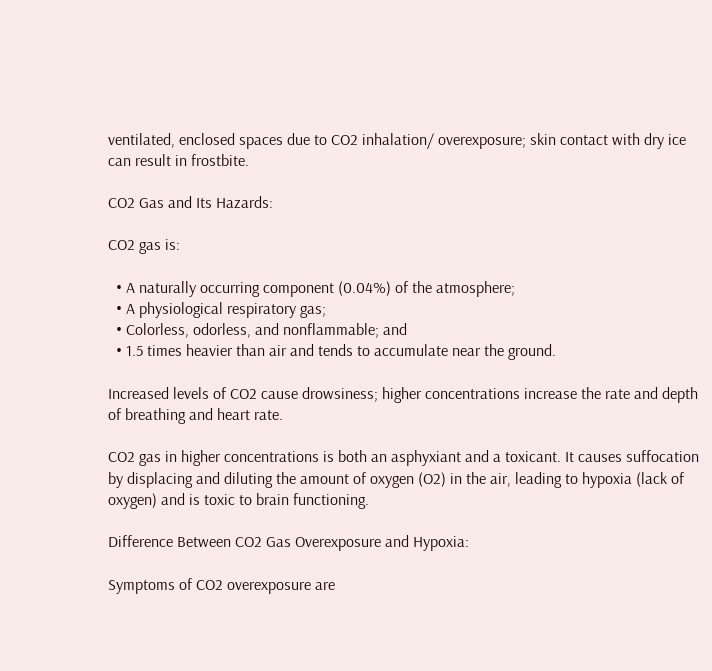ventilated, enclosed spaces due to CO2 inhalation/ overexposure; skin contact with dry ice can result in frostbite.

CO2 Gas and Its Hazards:

CO2 gas is:

  • A naturally occurring component (0.04%) of the atmosphere;
  • A physiological respiratory gas;
  • Colorless, odorless, and nonflammable; and
  • 1.5 times heavier than air and tends to accumulate near the ground.

Increased levels of CO2 cause drowsiness; higher concentrations increase the rate and depth of breathing and heart rate.

CO2 gas in higher concentrations is both an asphyxiant and a toxicant. It causes suffocation by displacing and diluting the amount of oxygen (O2) in the air, leading to hypoxia (lack of oxygen) and is toxic to brain functioning.

Difference Between CO2 Gas Overexposure and Hypoxia:

Symptoms of CO2 overexposure are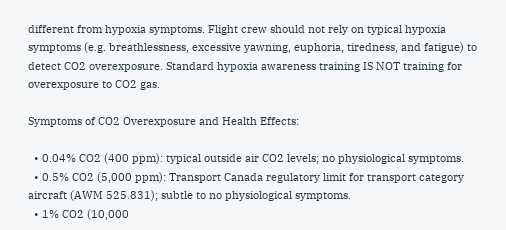different from hypoxia symptoms. Flight crew should not rely on typical hypoxia symptoms (e.g. breathlessness, excessive yawning, euphoria, tiredness, and fatigue) to detect CO2 overexposure. Standard hypoxia awareness training IS NOT training for overexposure to CO2 gas.

Symptoms of CO2 Overexposure and Health Effects:

  • 0.04% CO2 (400 ppm): typical outside air CO2 levels; no physiological symptoms.
  • 0.5% CO2 (5,000 ppm): Transport Canada regulatory limit for transport category aircraft (AWM 525.831); subtle to no physiological symptoms.
  • 1% CO2 (10,000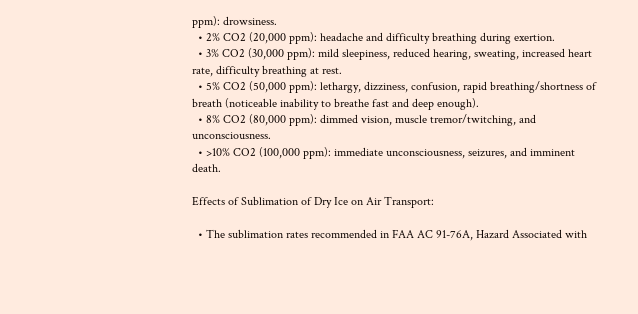ppm): drowsiness.
  • 2% CO2 (20,000 ppm): headache and difficulty breathing during exertion.
  • 3% CO2 (30,000 ppm): mild sleepiness, reduced hearing, sweating, increased heart rate, difficulty breathing at rest.
  • 5% CO2 (50,000 ppm): lethargy, dizziness, confusion, rapid breathing/shortness of breath (noticeable inability to breathe fast and deep enough).
  • 8% CO2 (80,000 ppm): dimmed vision, muscle tremor/twitching, and unconsciousness.
  • >10% CO2 (100,000 ppm): immediate unconsciousness, seizures, and imminent death.

Effects of Sublimation of Dry Ice on Air Transport:

  • The sublimation rates recommended in FAA AC 91-76A, Hazard Associated with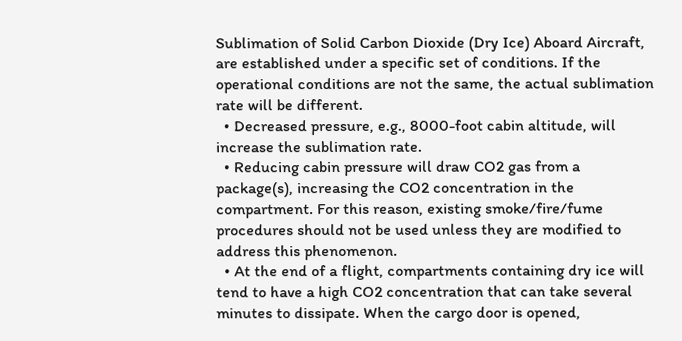Sublimation of Solid Carbon Dioxide (Dry Ice) Aboard Aircraft, are established under a specific set of conditions. If the operational conditions are not the same, the actual sublimation rate will be different.
  • Decreased pressure, e.g., 8000-foot cabin altitude, will increase the sublimation rate.
  • Reducing cabin pressure will draw CO2 gas from a package(s), increasing the CO2 concentration in the compartment. For this reason, existing smoke/fire/fume procedures should not be used unless they are modified to address this phenomenon.
  • At the end of a flight, compartments containing dry ice will tend to have a high CO2 concentration that can take several minutes to dissipate. When the cargo door is opened,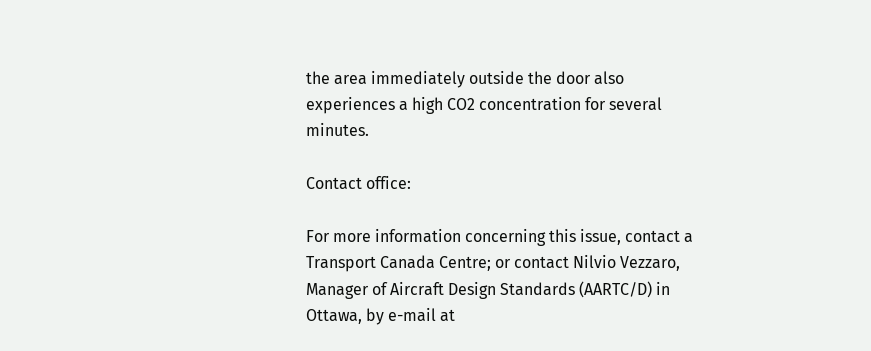the area immediately outside the door also experiences a high CO2 concentration for several minutes.

Contact office:

For more information concerning this issue, contact a Transport Canada Centre; or contact Nilvio Vezzaro, Manager of Aircraft Design Standards (AARTC/D) in Ottawa, by e-mail at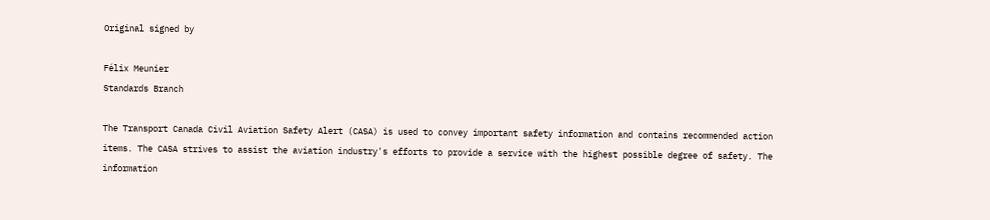Original signed by

Félix Meunier
Standards Branch

The Transport Canada Civil Aviation Safety Alert (CASA) is used to convey important safety information and contains recommended action items. The CASA strives to assist the aviation industry's efforts to provide a service with the highest possible degree of safety. The information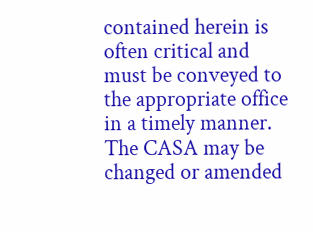contained herein is often critical and must be conveyed to the appropriate office in a timely manner. The CASA may be changed or amended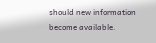should new information become available.